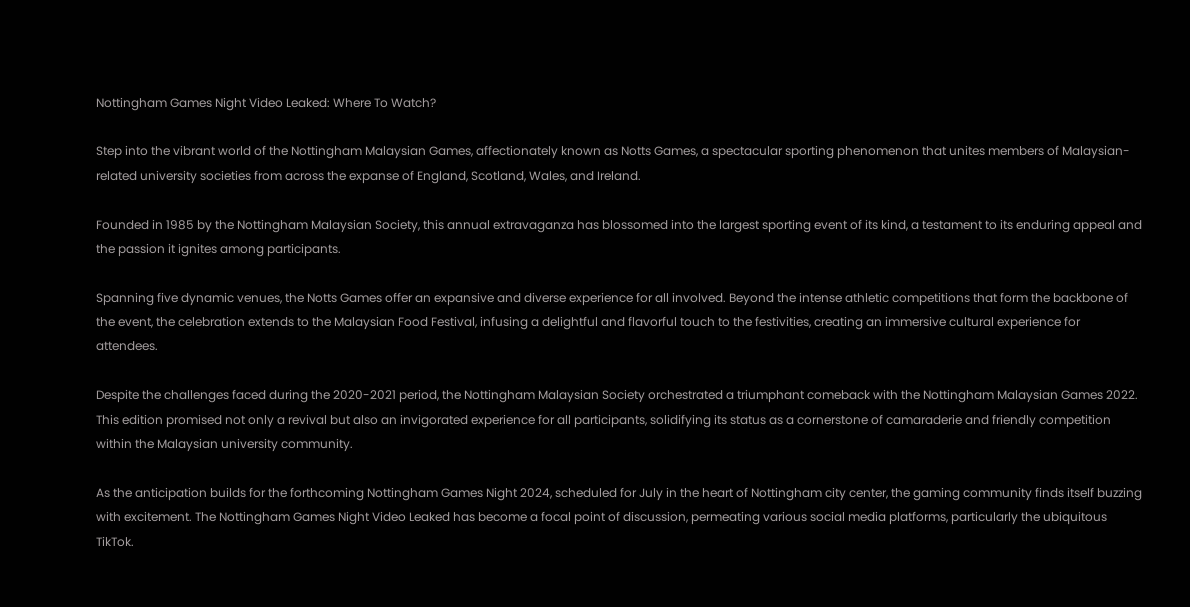Nottingham Games Night Video Leaked: Where To Watch?

Step into the vibrant world of the Nottingham Malaysian Games, affectionately known as Notts Games, a spectacular sporting phenomenon that unites members of Malaysian-related university societies from across the expanse of England, Scotland, Wales, and Ireland.

Founded in 1985 by the Nottingham Malaysian Society, this annual extravaganza has blossomed into the largest sporting event of its kind, a testament to its enduring appeal and the passion it ignites among participants.

Spanning five dynamic venues, the Notts Games offer an expansive and diverse experience for all involved. Beyond the intense athletic competitions that form the backbone of the event, the celebration extends to the Malaysian Food Festival, infusing a delightful and flavorful touch to the festivities, creating an immersive cultural experience for attendees.

Despite the challenges faced during the 2020-2021 period, the Nottingham Malaysian Society orchestrated a triumphant comeback with the Nottingham Malaysian Games 2022. This edition promised not only a revival but also an invigorated experience for all participants, solidifying its status as a cornerstone of camaraderie and friendly competition within the Malaysian university community.

As the anticipation builds for the forthcoming Nottingham Games Night 2024, scheduled for July in the heart of Nottingham city center, the gaming community finds itself buzzing with excitement. The Nottingham Games Night Video Leaked has become a focal point of discussion, permeating various social media platforms, particularly the ubiquitous TikTok.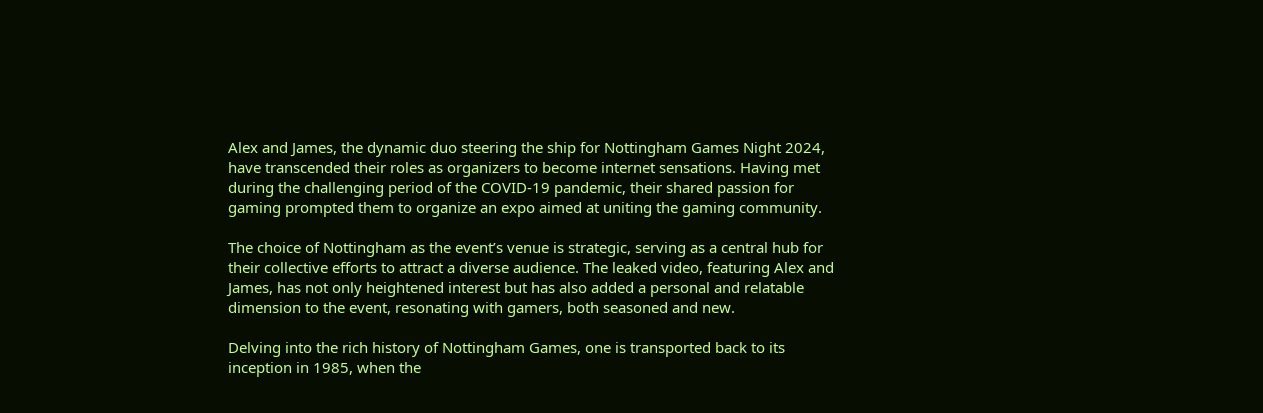Alex and James, the dynamic duo steering the ship for Nottingham Games Night 2024, have transcended their roles as organizers to become internet sensations. Having met during the challenging period of the COVID-19 pandemic, their shared passion for gaming prompted them to organize an expo aimed at uniting the gaming community.

The choice of Nottingham as the event’s venue is strategic, serving as a central hub for their collective efforts to attract a diverse audience. The leaked video, featuring Alex and James, has not only heightened interest but has also added a personal and relatable dimension to the event, resonating with gamers, both seasoned and new.

Delving into the rich history of Nottingham Games, one is transported back to its inception in 1985, when the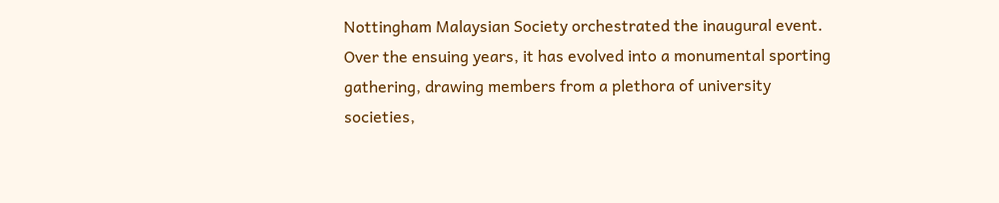Nottingham Malaysian Society orchestrated the inaugural event. Over the ensuing years, it has evolved into a monumental sporting gathering, drawing members from a plethora of university societies,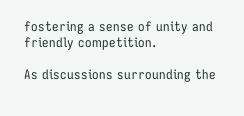fostering a sense of unity and friendly competition.

As discussions surrounding the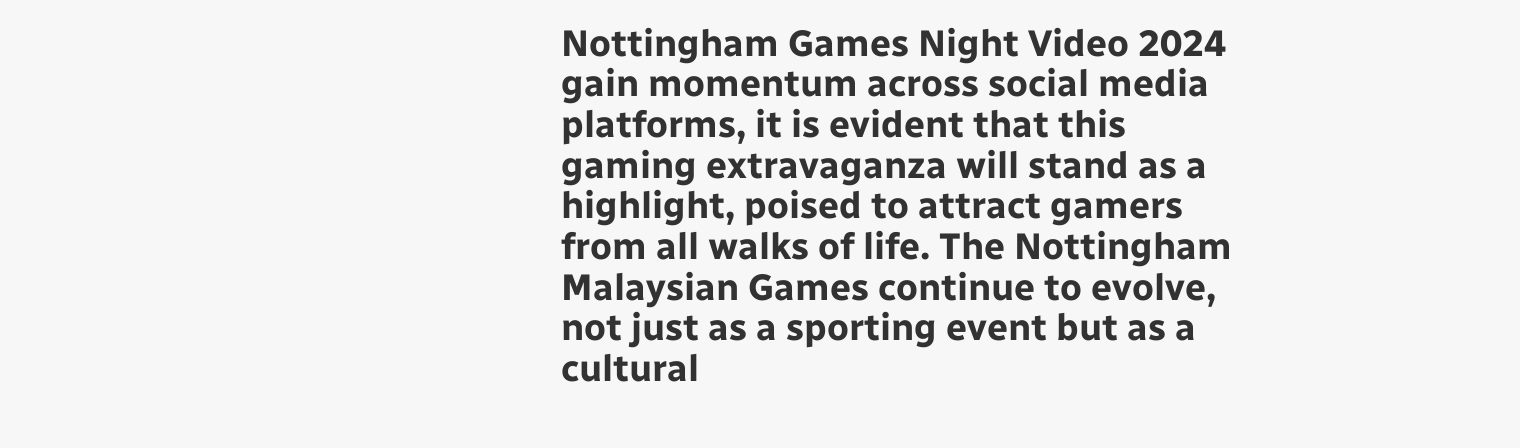Nottingham Games Night Video 2024 gain momentum across social media platforms, it is evident that this gaming extravaganza will stand as a highlight, poised to attract gamers from all walks of life. The Nottingham Malaysian Games continue to evolve, not just as a sporting event but as a cultural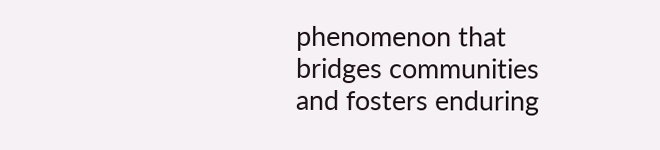phenomenon that bridges communities and fosters enduring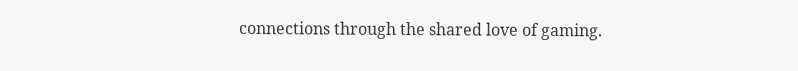connections through the shared love of gaming.